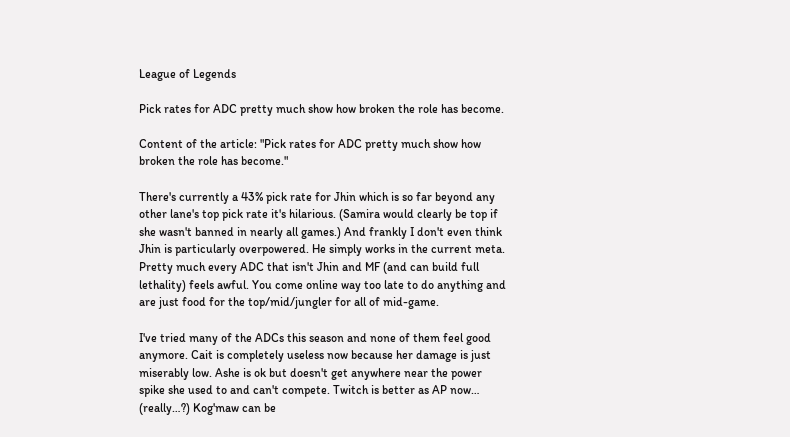League of Legends

Pick rates for ADC pretty much show how broken the role has become.

Content of the article: "Pick rates for ADC pretty much show how broken the role has become."

There's currently a 43% pick rate for Jhin which is so far beyond any other lane's top pick rate it's hilarious. (Samira would clearly be top if she wasn't banned in nearly all games.) And frankly I don't even think Jhin is particularly overpowered. He simply works in the current meta. Pretty much every ADC that isn't Jhin and MF (and can build full lethality) feels awful. You come online way too late to do anything and are just food for the top/mid/jungler for all of mid-game.

I've tried many of the ADCs this season and none of them feel good anymore. Cait is completely useless now because her damage is just miserably low. Ashe is ok but doesn't get anywhere near the power spike she used to and can't compete. Twitch is better as AP now… (really…?) Kog'maw can be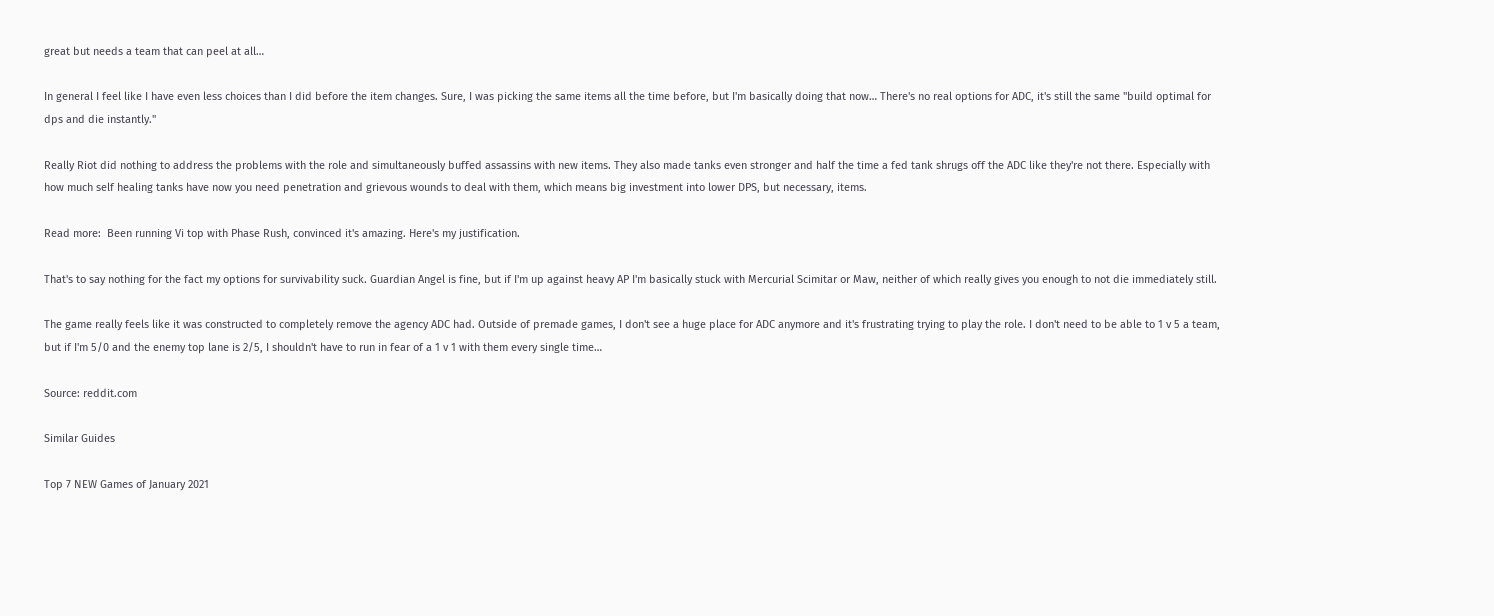great but needs a team that can peel at all…

In general I feel like I have even less choices than I did before the item changes. Sure, I was picking the same items all the time before, but I'm basically doing that now… There's no real options for ADC, it's still the same "build optimal for dps and die instantly."

Really Riot did nothing to address the problems with the role and simultaneously buffed assassins with new items. They also made tanks even stronger and half the time a fed tank shrugs off the ADC like they're not there. Especially with how much self healing tanks have now you need penetration and grievous wounds to deal with them, which means big investment into lower DPS, but necessary, items.

Read more:  Been running Vi top with Phase Rush, convinced it's amazing. Here's my justification.

That's to say nothing for the fact my options for survivability suck. Guardian Angel is fine, but if I'm up against heavy AP I'm basically stuck with Mercurial Scimitar or Maw, neither of which really gives you enough to not die immediately still.

The game really feels like it was constructed to completely remove the agency ADC had. Outside of premade games, I don't see a huge place for ADC anymore and it's frustrating trying to play the role. I don't need to be able to 1 v 5 a team, but if I'm 5/0 and the enemy top lane is 2/5, I shouldn't have to run in fear of a 1 v 1 with them every single time…

Source: reddit.com

Similar Guides

Top 7 NEW Games of January 2021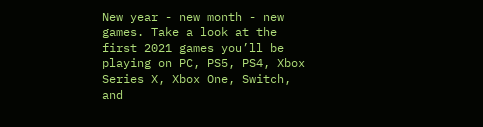New year - new month - new games. Take a look at the first 2021 games you’ll be playing on PC, PS5, PS4, Xbox Series X, Xbox One, Switch, and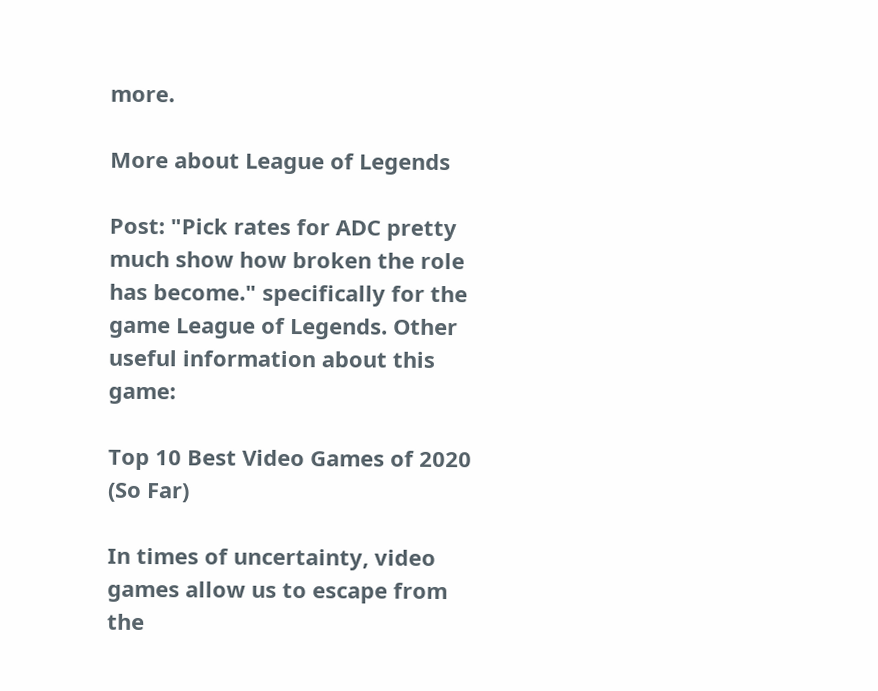more.

More about League of Legends

Post: "Pick rates for ADC pretty much show how broken the role has become." specifically for the game League of Legends. Other useful information about this game:

Top 10 Best Video Games of 2020 (So Far)

In times of uncertainty, video games allow us to escape from the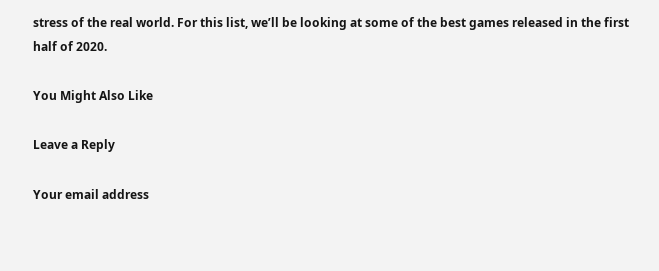stress of the real world. For this list, we’ll be looking at some of the best games released in the first half of 2020.

You Might Also Like

Leave a Reply

Your email address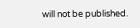will not be published.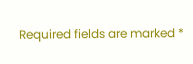Required fields are marked *